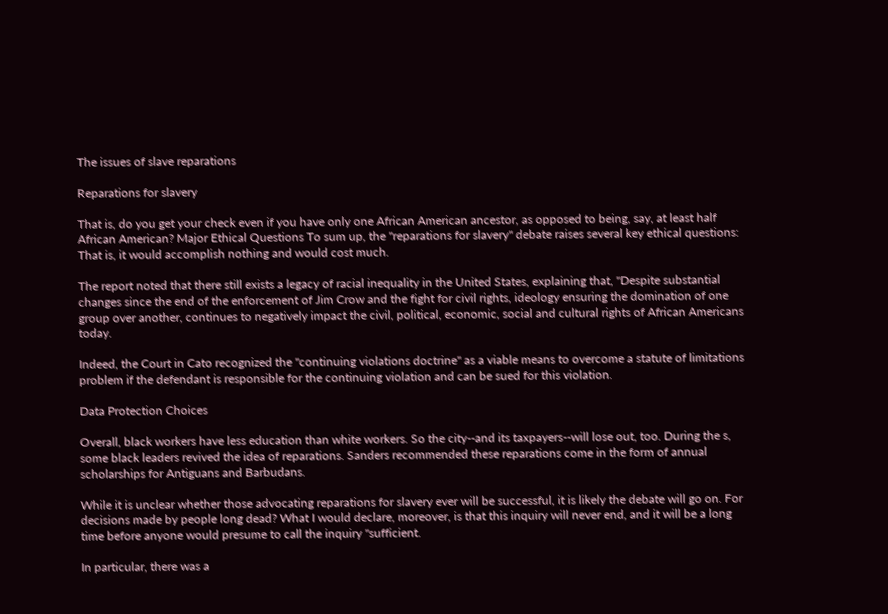The issues of slave reparations

Reparations for slavery

That is, do you get your check even if you have only one African American ancestor, as opposed to being, say, at least half African American? Major Ethical Questions To sum up, the "reparations for slavery" debate raises several key ethical questions: That is, it would accomplish nothing and would cost much.

The report noted that there still exists a legacy of racial inequality in the United States, explaining that, "Despite substantial changes since the end of the enforcement of Jim Crow and the fight for civil rights, ideology ensuring the domination of one group over another, continues to negatively impact the civil, political, economic, social and cultural rights of African Americans today.

Indeed, the Court in Cato recognized the "continuing violations doctrine" as a viable means to overcome a statute of limitations problem if the defendant is responsible for the continuing violation and can be sued for this violation.

Data Protection Choices

Overall, black workers have less education than white workers. So the city--and its taxpayers--will lose out, too. During the s, some black leaders revived the idea of reparations. Sanders recommended these reparations come in the form of annual scholarships for Antiguans and Barbudans.

While it is unclear whether those advocating reparations for slavery ever will be successful, it is likely the debate will go on. For decisions made by people long dead? What I would declare, moreover, is that this inquiry will never end, and it will be a long time before anyone would presume to call the inquiry "sufficient.

In particular, there was a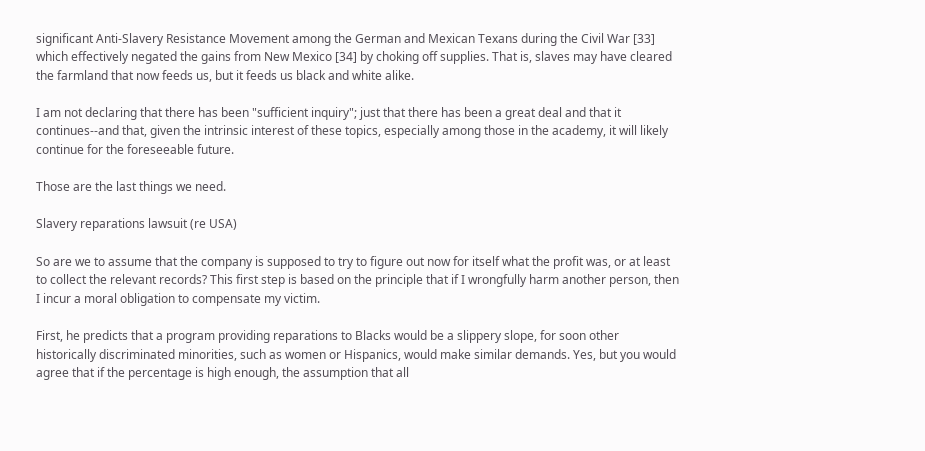significant Anti-Slavery Resistance Movement among the German and Mexican Texans during the Civil War [33] which effectively negated the gains from New Mexico [34] by choking off supplies. That is, slaves may have cleared the farmland that now feeds us, but it feeds us black and white alike.

I am not declaring that there has been "sufficient inquiry"; just that there has been a great deal and that it continues--and that, given the intrinsic interest of these topics, especially among those in the academy, it will likely continue for the foreseeable future.

Those are the last things we need.

Slavery reparations lawsuit (re USA)

So are we to assume that the company is supposed to try to figure out now for itself what the profit was, or at least to collect the relevant records? This first step is based on the principle that if I wrongfully harm another person, then I incur a moral obligation to compensate my victim.

First, he predicts that a program providing reparations to Blacks would be a slippery slope, for soon other historically discriminated minorities, such as women or Hispanics, would make similar demands. Yes, but you would agree that if the percentage is high enough, the assumption that all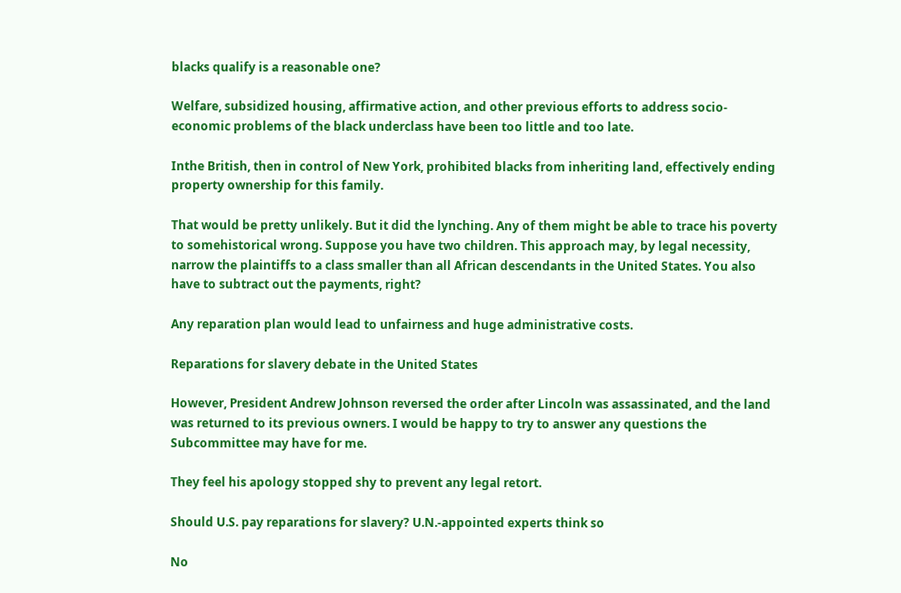blacks qualify is a reasonable one?

Welfare, subsidized housing, affirmative action, and other previous efforts to address socio-economic problems of the black underclass have been too little and too late.

Inthe British, then in control of New York, prohibited blacks from inheriting land, effectively ending property ownership for this family.

That would be pretty unlikely. But it did the lynching. Any of them might be able to trace his poverty to somehistorical wrong. Suppose you have two children. This approach may, by legal necessity, narrow the plaintiffs to a class smaller than all African descendants in the United States. You also have to subtract out the payments, right?

Any reparation plan would lead to unfairness and huge administrative costs.

Reparations for slavery debate in the United States

However, President Andrew Johnson reversed the order after Lincoln was assassinated, and the land was returned to its previous owners. I would be happy to try to answer any questions the Subcommittee may have for me.

They feel his apology stopped shy to prevent any legal retort.

Should U.S. pay reparations for slavery? U.N.-appointed experts think so

No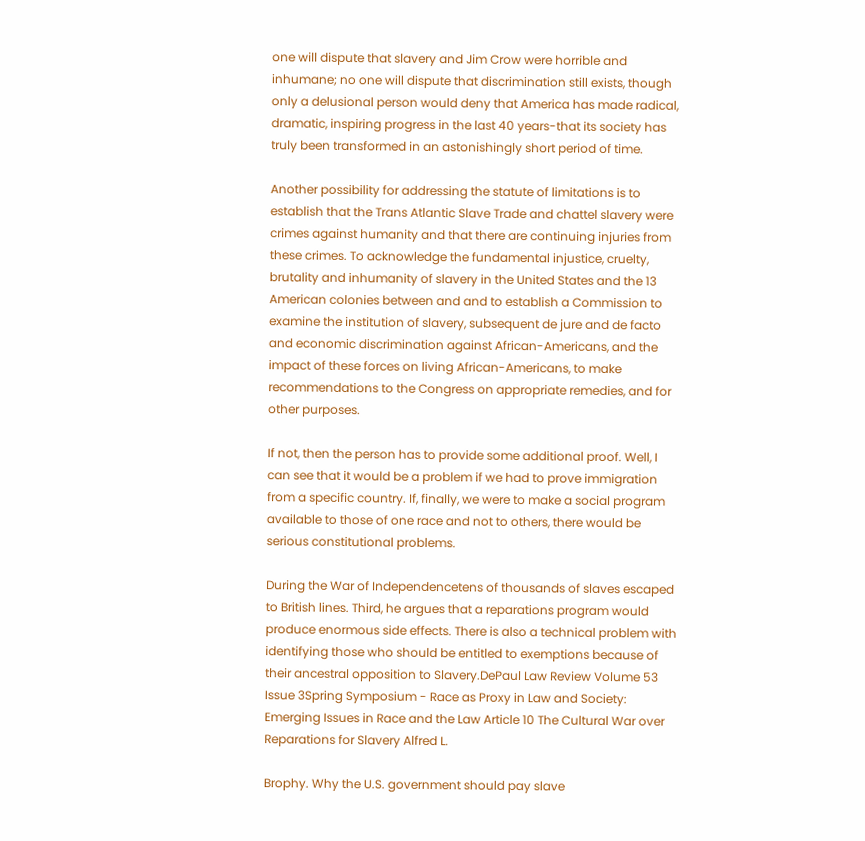one will dispute that slavery and Jim Crow were horrible and inhumane; no one will dispute that discrimination still exists, though only a delusional person would deny that America has made radical, dramatic, inspiring progress in the last 40 years-that its society has truly been transformed in an astonishingly short period of time.

Another possibility for addressing the statute of limitations is to establish that the Trans Atlantic Slave Trade and chattel slavery were crimes against humanity and that there are continuing injuries from these crimes. To acknowledge the fundamental injustice, cruelty, brutality and inhumanity of slavery in the United States and the 13 American colonies between and and to establish a Commission to examine the institution of slavery, subsequent de jure and de facto and economic discrimination against African-Americans, and the impact of these forces on living African-Americans, to make recommendations to the Congress on appropriate remedies, and for other purposes.

If not, then the person has to provide some additional proof. Well, I can see that it would be a problem if we had to prove immigration from a specific country. If, finally, we were to make a social program available to those of one race and not to others, there would be serious constitutional problems.

During the War of Independencetens of thousands of slaves escaped to British lines. Third, he argues that a reparations program would produce enormous side effects. There is also a technical problem with identifying those who should be entitled to exemptions because of their ancestral opposition to Slavery.DePaul Law Review Volume 53 Issue 3Spring Symposium - Race as Proxy in Law and Society: Emerging Issues in Race and the Law Article 10 The Cultural War over Reparations for Slavery Alfred L.

Brophy. Why the U.S. government should pay slave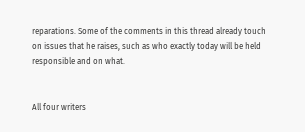reparations. Some of the comments in this thread already touch on issues that he raises, such as who exactly today will be held responsible and on what.


All four writers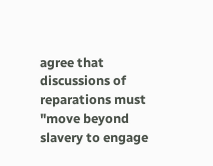agree that discussions of reparations must "move beyond slavery to engage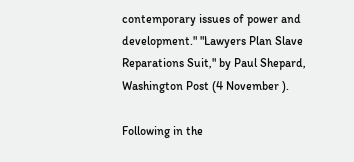contemporary issues of power and development." "Lawyers Plan Slave Reparations Suit," by Paul Shepard, Washington Post (4 November ).

Following in the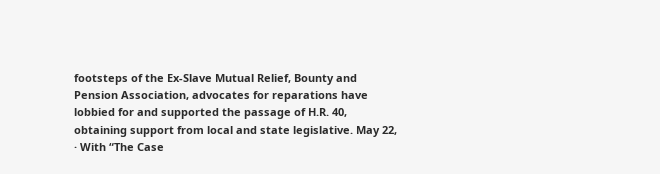footsteps of the Ex-Slave Mutual Relief, Bounty and Pension Association, advocates for reparations have lobbied for and supported the passage of H.R. 40, obtaining support from local and state legislative. May 22,  · With “The Case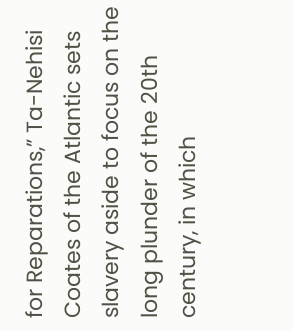for Reparations,” Ta-Nehisi Coates of the Atlantic sets slavery aside to focus on the long plunder of the 20th century, in which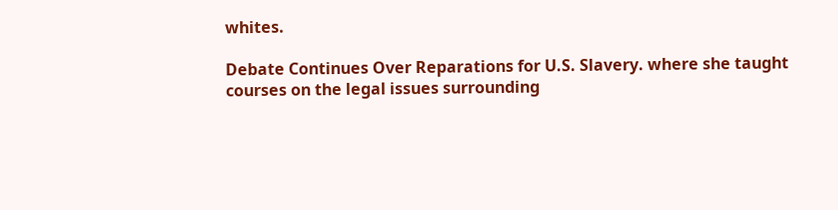whites.

Debate Continues Over Reparations for U.S. Slavery. where she taught courses on the legal issues surrounding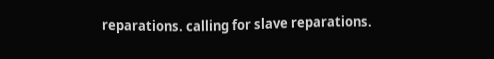reparations. calling for slave reparations.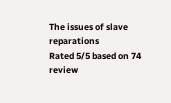The issues of slave reparations
Rated 5/5 based on 74 review